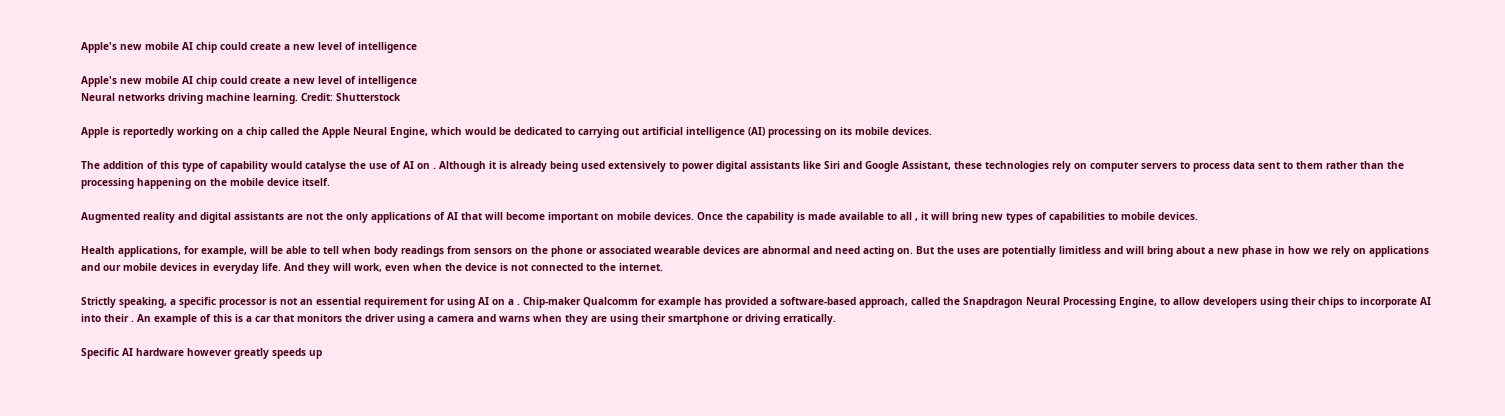Apple's new mobile AI chip could create a new level of intelligence

Apple's new mobile AI chip could create a new level of intelligence
Neural networks driving machine learning. Credit: Shutterstock

Apple is reportedly working on a chip called the Apple Neural Engine, which would be dedicated to carrying out artificial intelligence (AI) processing on its mobile devices.

The addition of this type of capability would catalyse the use of AI on . Although it is already being used extensively to power digital assistants like Siri and Google Assistant, these technologies rely on computer servers to process data sent to them rather than the processing happening on the mobile device itself.

Augmented reality and digital assistants are not the only applications of AI that will become important on mobile devices. Once the capability is made available to all , it will bring new types of capabilities to mobile devices.

Health applications, for example, will be able to tell when body readings from sensors on the phone or associated wearable devices are abnormal and need acting on. But the uses are potentially limitless and will bring about a new phase in how we rely on applications and our mobile devices in everyday life. And they will work, even when the device is not connected to the internet.

Strictly speaking, a specific processor is not an essential requirement for using AI on a . Chip-maker Qualcomm for example has provided a software-based approach, called the Snapdragon Neural Processing Engine, to allow developers using their chips to incorporate AI into their . An example of this is a car that monitors the driver using a camera and warns when they are using their smartphone or driving erratically.

Specific AI hardware however greatly speeds up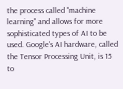the process called "machine learning" and allows for more sophisticated types of AI to be used. Google's AI hardware, called the Tensor Processing Unit, is 15 to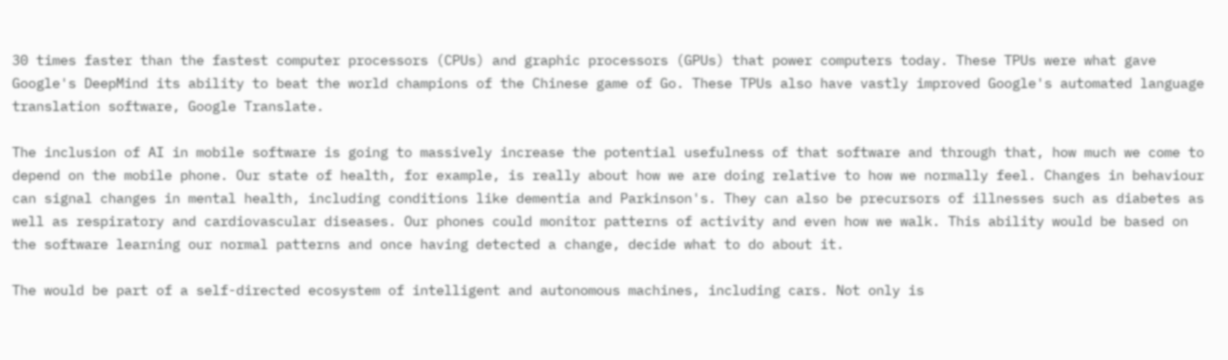30 times faster than the fastest computer processors (CPUs) and graphic processors (GPUs) that power computers today. These TPUs were what gave Google's DeepMind its ability to beat the world champions of the Chinese game of Go. These TPUs also have vastly improved Google's automated language translation software, Google Translate.

The inclusion of AI in mobile software is going to massively increase the potential usefulness of that software and through that, how much we come to depend on the mobile phone. Our state of health, for example, is really about how we are doing relative to how we normally feel. Changes in behaviour can signal changes in mental health, including conditions like dementia and Parkinson's. They can also be precursors of illnesses such as diabetes as well as respiratory and cardiovascular diseases. Our phones could monitor patterns of activity and even how we walk. This ability would be based on the software learning our normal patterns and once having detected a change, decide what to do about it.

The would be part of a self-directed ecosystem of intelligent and autonomous machines, including cars. Not only is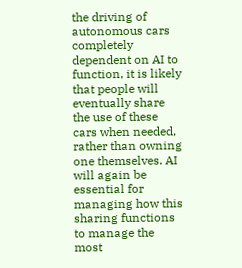the driving of autonomous cars completely dependent on AI to function, it is likely that people will eventually share the use of these cars when needed, rather than owning one themselves. AI will again be essential for managing how this sharing functions to manage the most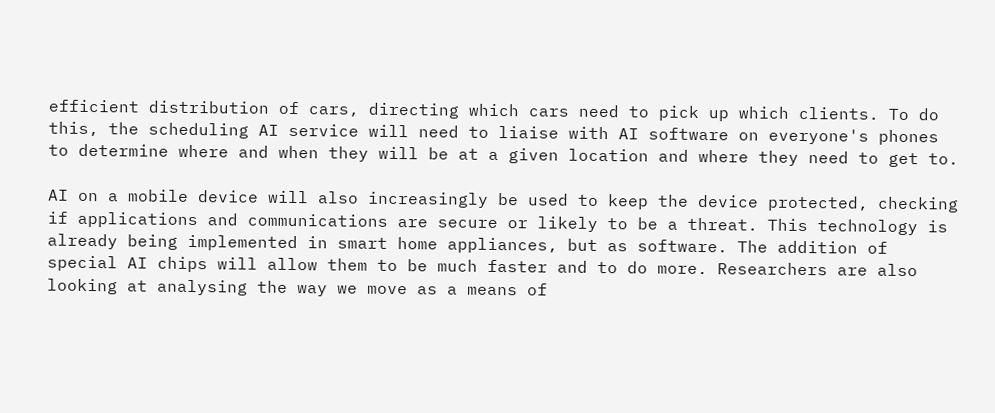efficient distribution of cars, directing which cars need to pick up which clients. To do this, the scheduling AI service will need to liaise with AI software on everyone's phones to determine where and when they will be at a given location and where they need to get to.

AI on a mobile device will also increasingly be used to keep the device protected, checking if applications and communications are secure or likely to be a threat. This technology is already being implemented in smart home appliances, but as software. The addition of special AI chips will allow them to be much faster and to do more. Researchers are also looking at analysing the way we move as a means of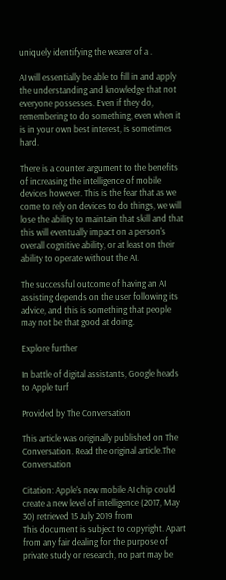uniquely identifying the wearer of a .

AI will essentially be able to fill in and apply the understanding and knowledge that not everyone possesses. Even if they do, remembering to do something, even when it is in your own best interest, is sometimes hard.

There is a counter argument to the benefits of increasing the intelligence of mobile devices however. This is the fear that as we come to rely on devices to do things, we will lose the ability to maintain that skill and that this will eventually impact on a person's overall cognitive ability, or at least on their ability to operate without the AI.

The successful outcome of having an AI assisting depends on the user following its advice, and this is something that people may not be that good at doing.

Explore further

In battle of digital assistants, Google heads to Apple turf

Provided by The Conversation

This article was originally published on The Conversation. Read the original article.The Conversation

Citation: Apple's new mobile AI chip could create a new level of intelligence (2017, May 30) retrieved 15 July 2019 from
This document is subject to copyright. Apart from any fair dealing for the purpose of private study or research, no part may be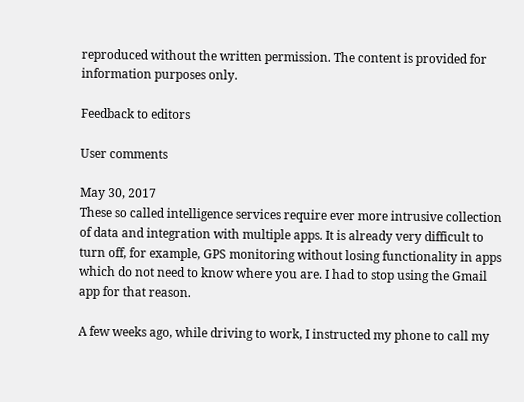reproduced without the written permission. The content is provided for information purposes only.

Feedback to editors

User comments

May 30, 2017
These so called intelligence services require ever more intrusive collection of data and integration with multiple apps. It is already very difficult to turn off, for example, GPS monitoring without losing functionality in apps which do not need to know where you are. I had to stop using the Gmail app for that reason.

A few weeks ago, while driving to work, I instructed my phone to call my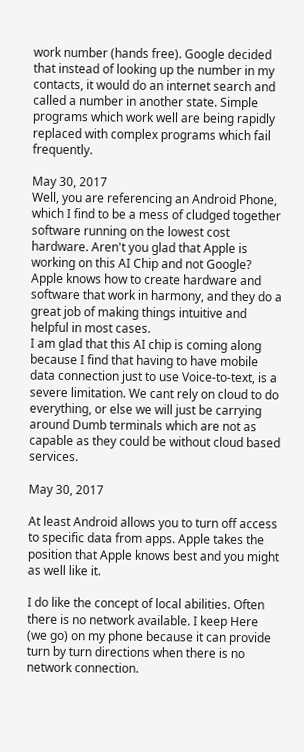work number (hands free). Google decided that instead of looking up the number in my contacts, it would do an internet search and called a number in another state. Simple programs which work well are being rapidly replaced with complex programs which fail frequently.

May 30, 2017
Well, you are referencing an Android Phone, which I find to be a mess of cludged together software running on the lowest cost hardware. Aren't you glad that Apple is working on this AI Chip and not Google? Apple knows how to create hardware and software that work in harmony, and they do a great job of making things intuitive and helpful in most cases.
I am glad that this AI chip is coming along because I find that having to have mobile data connection just to use Voice-to-text, is a severe limitation. We cant rely on cloud to do everything, or else we will just be carrying around Dumb terminals which are not as capable as they could be without cloud based services.

May 30, 2017

At least Android allows you to turn off access to specific data from apps. Apple takes the position that Apple knows best and you might as well like it.

I do like the concept of local abilities. Often there is no network available. I keep Here (we go) on my phone because it can provide turn by turn directions when there is no network connection.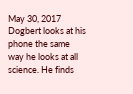May 30, 2017
Dogbert looks at his phone the same way he looks at all science. He finds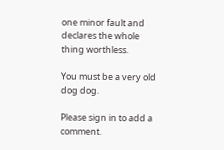one minor fault and declares the whole thing worthless.

You must be a very old dog dog.

Please sign in to add a comment.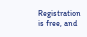Registration is free, and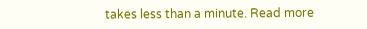takes less than a minute. Read more